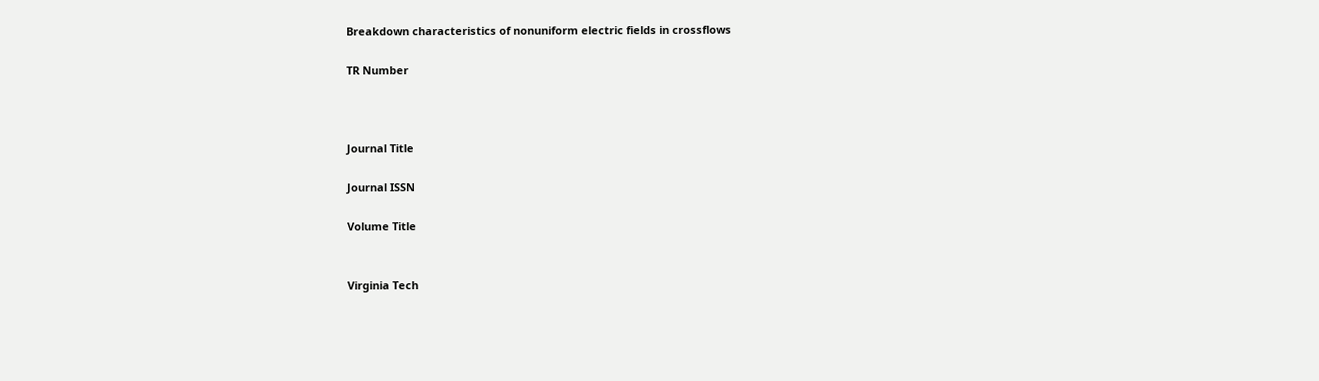Breakdown characteristics of nonuniform electric fields in crossflows

TR Number



Journal Title

Journal ISSN

Volume Title


Virginia Tech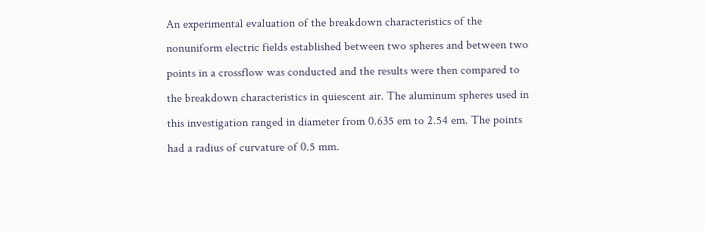An experimental evaluation of the breakdown characteristics of the nonuniform electric fields established between two spheres and between two points in a crossflow was conducted and the results were then compared to the breakdown characteristics in quiescent air. The aluminum spheres used in this investigation ranged in diameter from 0.635 em to 2.54 em. The points had a radius of curvature of 0.5 mm.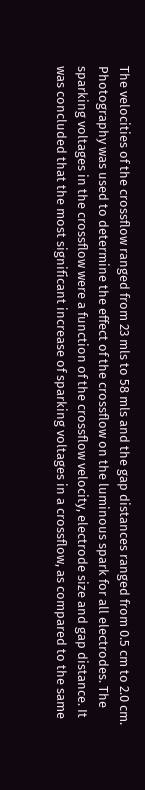The velocities of the crossflow ranged from 23 mls to 58 mls and the gap distances ranged from 0.5 cm to 2.0 cm. Photography was used to determine the effect of the crossflow on the luminous spark for all electrodes. The sparking voltages in the crossflow were a function of the crossflow velocity, electrode size and gap distance. It was concluded that the most significant increase of sparking voltages in a crossflow, as compared to the same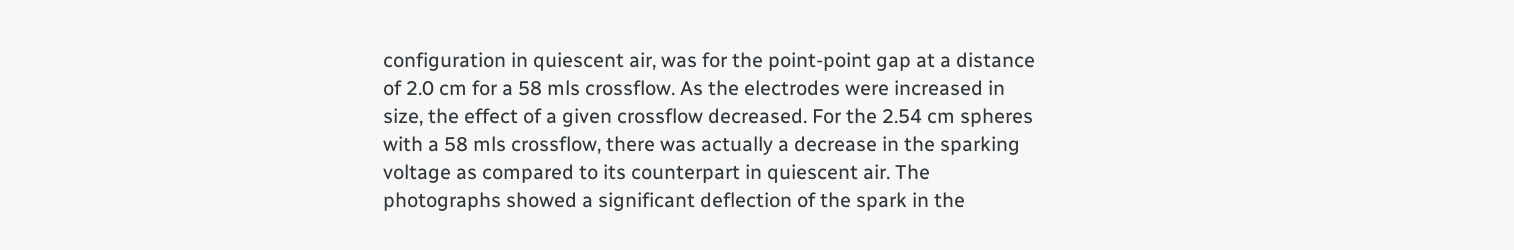configuration in quiescent air, was for the point-point gap at a distance of 2.0 cm for a 58 mls crossflow. As the electrodes were increased in size, the effect of a given crossflow decreased. For the 2.54 cm spheres with a 58 mls crossflow, there was actually a decrease in the sparking voltage as compared to its counterpart in quiescent air. The photographs showed a significant deflection of the spark in the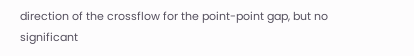direction of the crossflow for the point-point gap, but no significant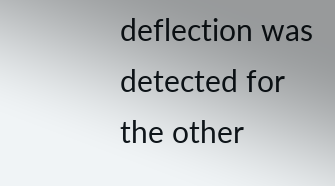deflection was detected for the other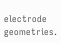electrode geometries.